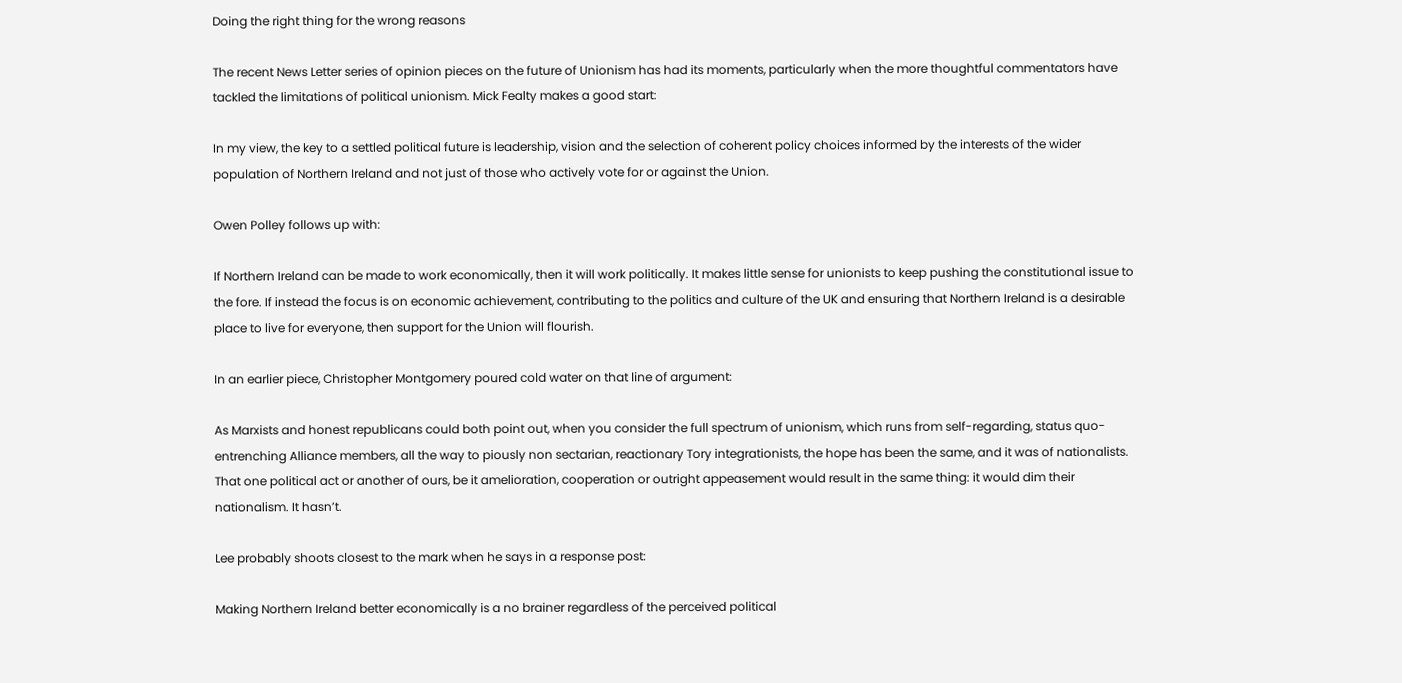Doing the right thing for the wrong reasons

The recent News Letter series of opinion pieces on the future of Unionism has had its moments, particularly when the more thoughtful commentators have tackled the limitations of political unionism. Mick Fealty makes a good start:

In my view, the key to a settled political future is leadership, vision and the selection of coherent policy choices informed by the interests of the wider population of Northern Ireland and not just of those who actively vote for or against the Union.

Owen Polley follows up with:

If Northern Ireland can be made to work economically, then it will work politically. It makes little sense for unionists to keep pushing the constitutional issue to the fore. If instead the focus is on economic achievement, contributing to the politics and culture of the UK and ensuring that Northern Ireland is a desirable place to live for everyone, then support for the Union will flourish.

In an earlier piece, Christopher Montgomery poured cold water on that line of argument:

As Marxists and honest republicans could both point out, when you consider the full spectrum of unionism, which runs from self-regarding, status quo-entrenching Alliance members, all the way to piously non sectarian, reactionary Tory integrationists, the hope has been the same, and it was of nationalists. That one political act or another of ours, be it amelioration, cooperation or outright appeasement would result in the same thing: it would dim their nationalism. It hasn’t.

Lee probably shoots closest to the mark when he says in a response post:

Making Northern Ireland better economically is a no brainer regardless of the perceived political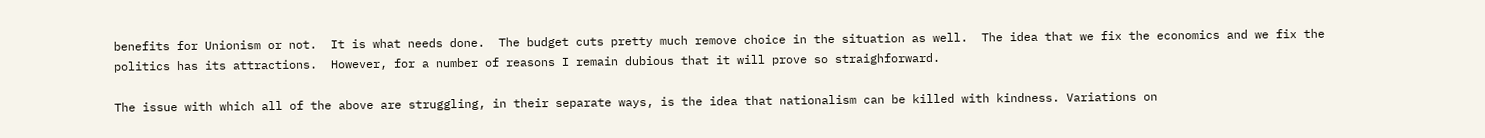benefits for Unionism or not.  It is what needs done.  The budget cuts pretty much remove choice in the situation as well.  The idea that we fix the economics and we fix the politics has its attractions.  However, for a number of reasons I remain dubious that it will prove so straighforward.

The issue with which all of the above are struggling, in their separate ways, is the idea that nationalism can be killed with kindness. Variations on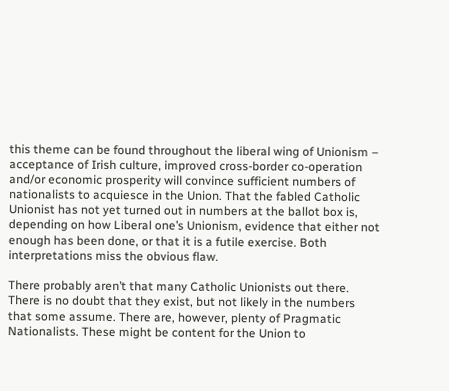this theme can be found throughout the liberal wing of Unionism – acceptance of Irish culture, improved cross-border co-operation and/or economic prosperity will convince sufficient numbers of nationalists to acquiesce in the Union. That the fabled Catholic Unionist has not yet turned out in numbers at the ballot box is, depending on how Liberal one’s Unionism, evidence that either not enough has been done, or that it is a futile exercise. Both interpretations miss the obvious flaw.

There probably aren’t that many Catholic Unionists out there. There is no doubt that they exist, but not likely in the numbers that some assume. There are, however, plenty of Pragmatic Nationalists. These might be content for the Union to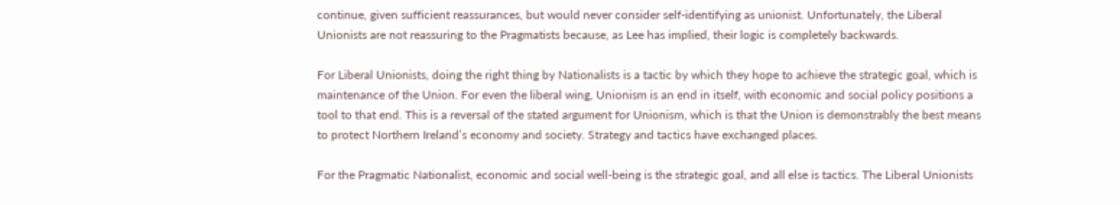continue, given sufficient reassurances, but would never consider self-identifying as unionist. Unfortunately, the Liberal Unionists are not reassuring to the Pragmatists because, as Lee has implied, their logic is completely backwards.

For Liberal Unionists, doing the right thing by Nationalists is a tactic by which they hope to achieve the strategic goal, which is maintenance of the Union. For even the liberal wing, Unionism is an end in itself, with economic and social policy positions a tool to that end. This is a reversal of the stated argument for Unionism, which is that the Union is demonstrably the best means to protect Northern Ireland’s economy and society. Strategy and tactics have exchanged places.

For the Pragmatic Nationalist, economic and social well-being is the strategic goal, and all else is tactics. The Liberal Unionists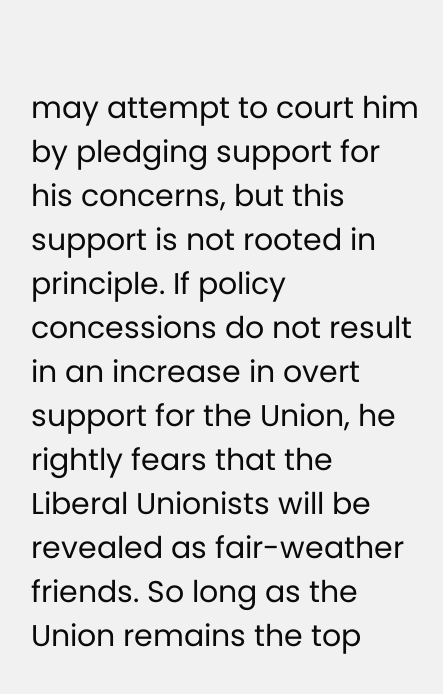may attempt to court him by pledging support for his concerns, but this support is not rooted in principle. If policy concessions do not result in an increase in overt support for the Union, he rightly fears that the Liberal Unionists will be revealed as fair-weather friends. So long as the Union remains the top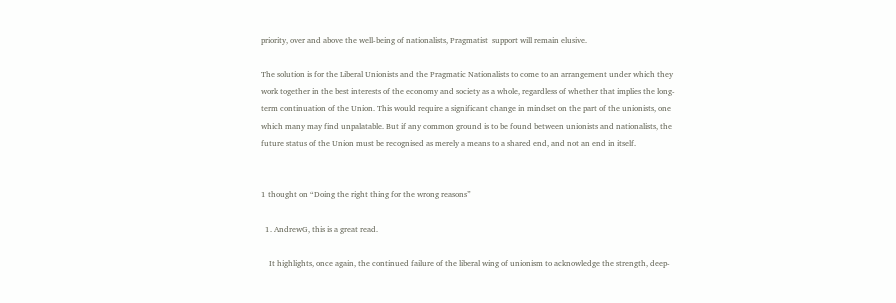priority, over and above the well-being of nationalists, Pragmatist  support will remain elusive.

The solution is for the Liberal Unionists and the Pragmatic Nationalists to come to an arrangement under which they work together in the best interests of the economy and society as a whole, regardless of whether that implies the long-term continuation of the Union. This would require a significant change in mindset on the part of the unionists, one which many may find unpalatable. But if any common ground is to be found between unionists and nationalists, the future status of the Union must be recognised as merely a means to a shared end, and not an end in itself.


1 thought on “Doing the right thing for the wrong reasons”

  1. AndrewG, this is a great read.

    It highlights, once again, the continued failure of the liberal wing of unionism to acknowledge the strength, deep-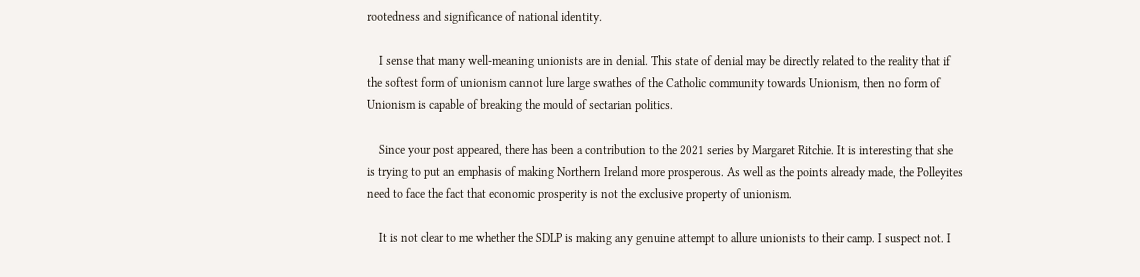rootedness and significance of national identity.

    I sense that many well-meaning unionists are in denial. This state of denial may be directly related to the reality that if the softest form of unionism cannot lure large swathes of the Catholic community towards Unionism, then no form of Unionism is capable of breaking the mould of sectarian politics.

    Since your post appeared, there has been a contribution to the 2021 series by Margaret Ritchie. It is interesting that she is trying to put an emphasis of making Northern Ireland more prosperous. As well as the points already made, the Polleyites need to face the fact that economic prosperity is not the exclusive property of unionism.

    It is not clear to me whether the SDLP is making any genuine attempt to allure unionists to their camp. I suspect not. I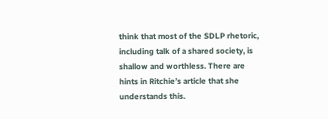think that most of the SDLP rhetoric, including talk of a shared society, is shallow and worthless. There are hints in Ritchie’s article that she understands this.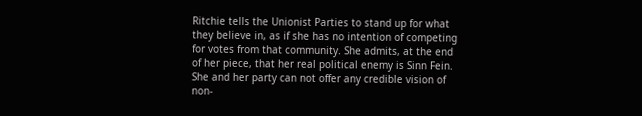Ritchie tells the Unionist Parties to stand up for what they believe in, as if she has no intention of competing for votes from that community. She admits, at the end of her piece, that her real political enemy is Sinn Fein. She and her party can not offer any credible vision of non-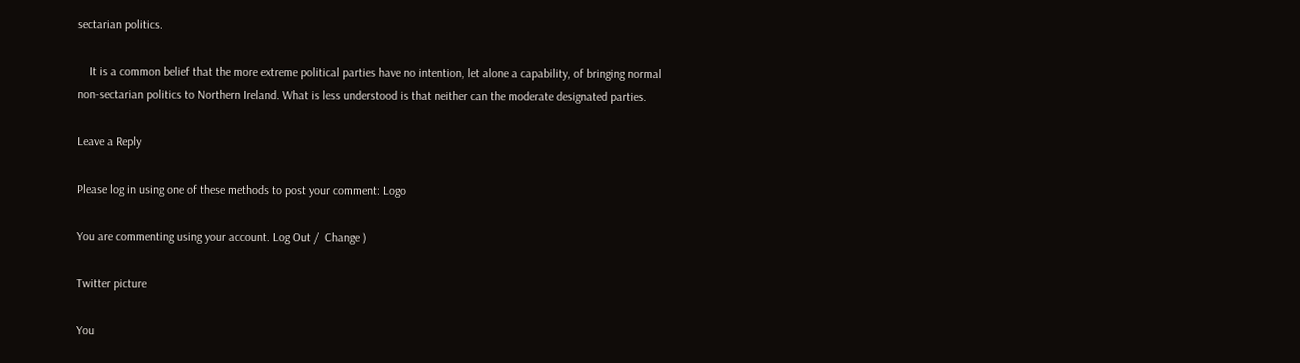sectarian politics.

    It is a common belief that the more extreme political parties have no intention, let alone a capability, of bringing normal non-sectarian politics to Northern Ireland. What is less understood is that neither can the moderate designated parties.

Leave a Reply

Please log in using one of these methods to post your comment: Logo

You are commenting using your account. Log Out /  Change )

Twitter picture

You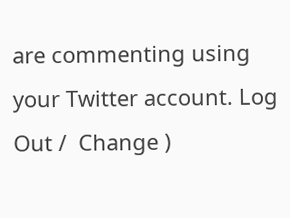are commenting using your Twitter account. Log Out /  Change )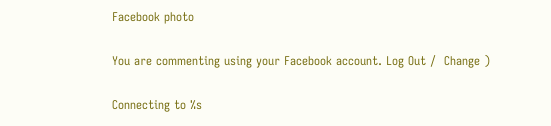Facebook photo

You are commenting using your Facebook account. Log Out /  Change )

Connecting to %s